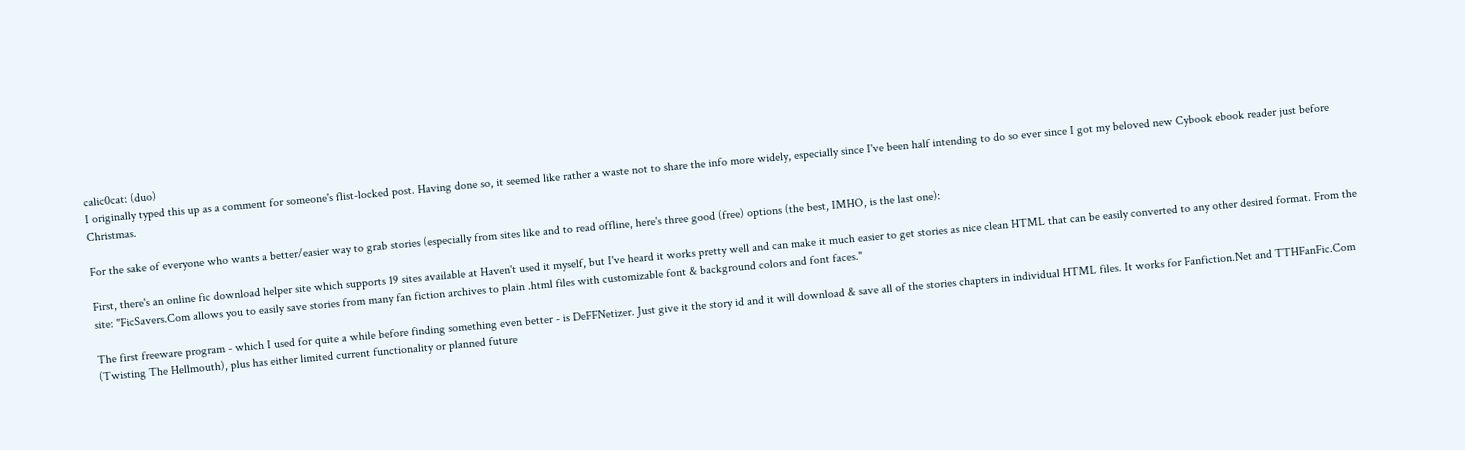calic0cat: (duo)
I originally typed this up as a comment for someone's flist-locked post. Having done so, it seemed like rather a waste not to share the info more widely, especially since I've been half intending to do so ever since I got my beloved new Cybook ebook reader just before Christmas.

For the sake of everyone who wants a better/easier way to grab stories (especially from sites like and to read offline, here's three good (free) options (the best, IMHO, is the last one):

First, there's an online fic download helper site which supports 19 sites available at Haven't used it myself, but I've heard it works pretty well and can make it much easier to get stories as nice clean HTML that can be easily converted to any other desired format. From the site: "FicSavers.Com allows you to easily save stories from many fan fiction archives to plain .html files with customizable font & background colors and font faces."

The first freeware program - which I used for quite a while before finding something even better - is DeFFNetizer. Just give it the story id and it will download & save all of the stories chapters in individual HTML files. It works for Fanfiction.Net and TTHFanFic.Com (Twisting The Hellmouth), plus has either limited current functionality or planned future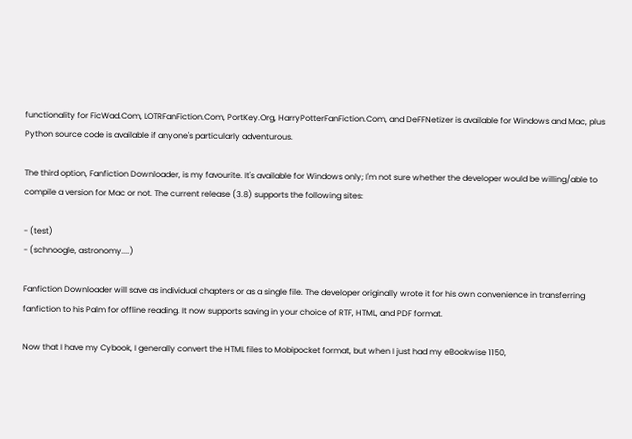functionality for FicWad.Com, LOTRFanFiction.Com, PortKey.Org, HarryPotterFanFiction.Com, and DeFFNetizer is available for Windows and Mac, plus Python source code is available if anyone's particularly adventurous.

The third option, Fanfiction Downloader, is my favourite. It's available for Windows only; I'm not sure whether the developer would be willing/able to compile a version for Mac or not. The current release (3.8) supports the following sites:

- (test)
- (schnoogle, astronomy....)

Fanfiction Downloader will save as individual chapters or as a single file. The developer originally wrote it for his own convenience in transferring fanfiction to his Palm for offline reading. It now supports saving in your choice of RTF, HTML, and PDF format.

Now that I have my Cybook, I generally convert the HTML files to Mobipocket format, but when I just had my eBookwise 1150,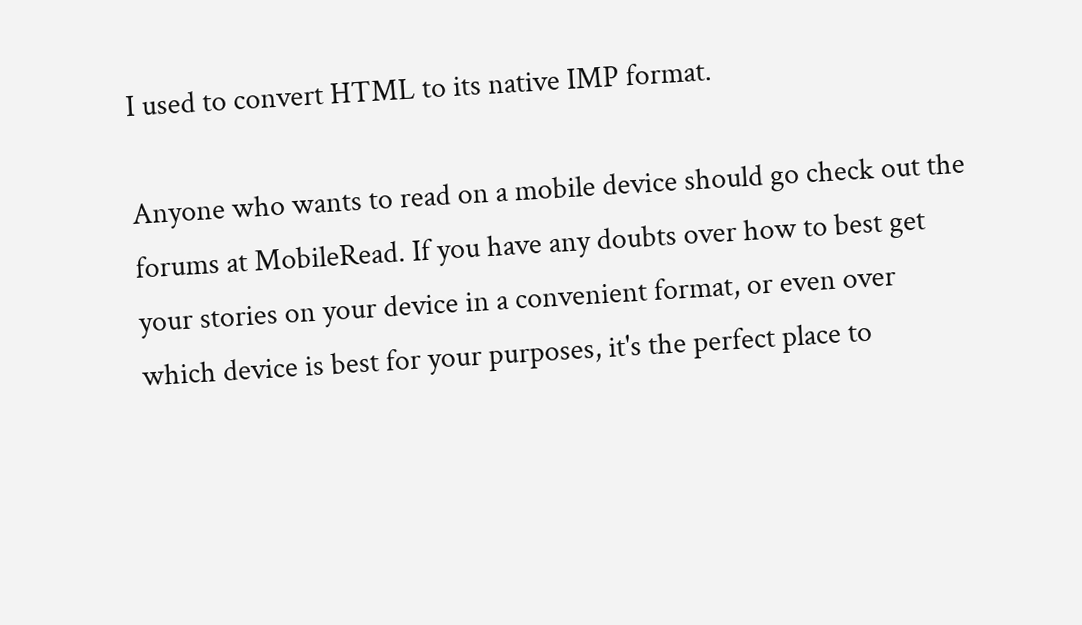I used to convert HTML to its native IMP format.

Anyone who wants to read on a mobile device should go check out the forums at MobileRead. If you have any doubts over how to best get your stories on your device in a convenient format, or even over which device is best for your purposes, it's the perfect place to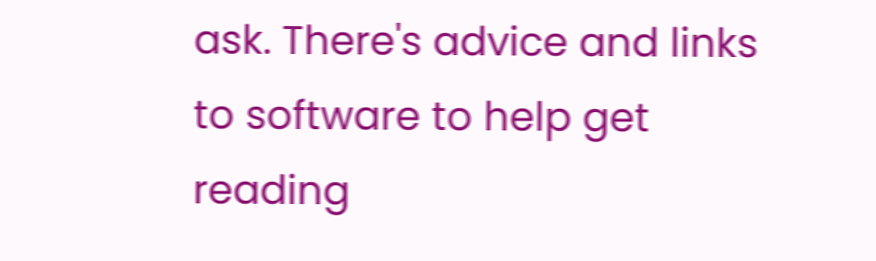ask. There's advice and links to software to help get reading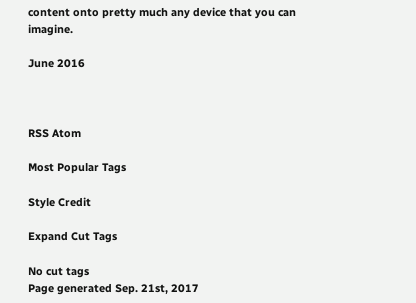content onto pretty much any device that you can imagine.

June 2016



RSS Atom

Most Popular Tags

Style Credit

Expand Cut Tags

No cut tags
Page generated Sep. 21st, 2017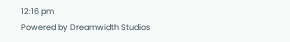12:16 pm
Powered by Dreamwidth Studios